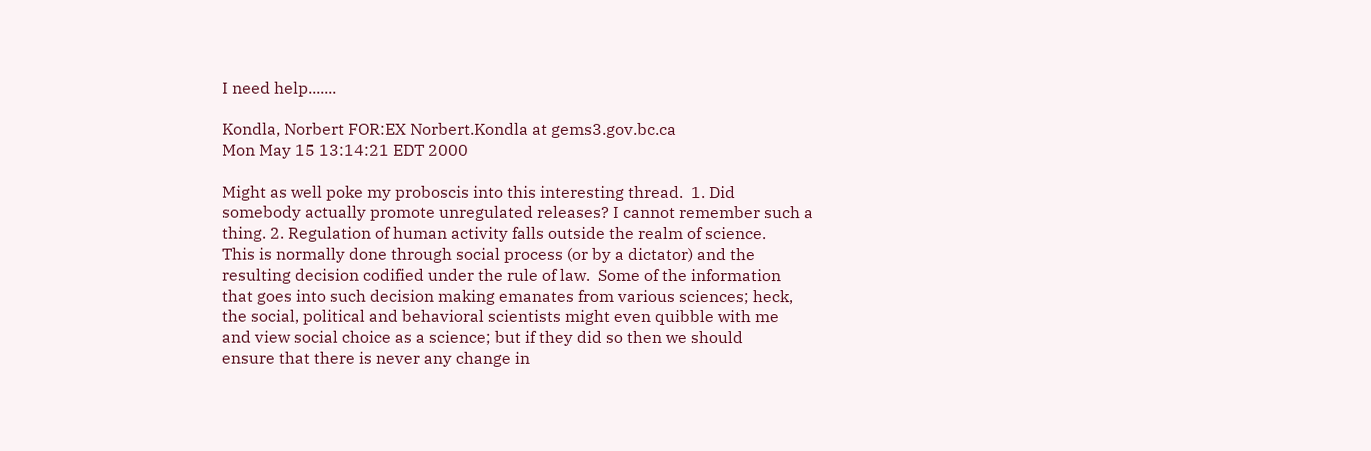I need help.......

Kondla, Norbert FOR:EX Norbert.Kondla at gems3.gov.bc.ca
Mon May 15 13:14:21 EDT 2000

Might as well poke my proboscis into this interesting thread.  1. Did
somebody actually promote unregulated releases? I cannot remember such a
thing. 2. Regulation of human activity falls outside the realm of science.
This is normally done through social process (or by a dictator) and the
resulting decision codified under the rule of law.  Some of the information
that goes into such decision making emanates from various sciences; heck,
the social, political and behavioral scientists might even quibble with me
and view social choice as a science; but if they did so then we should
ensure that there is never any change in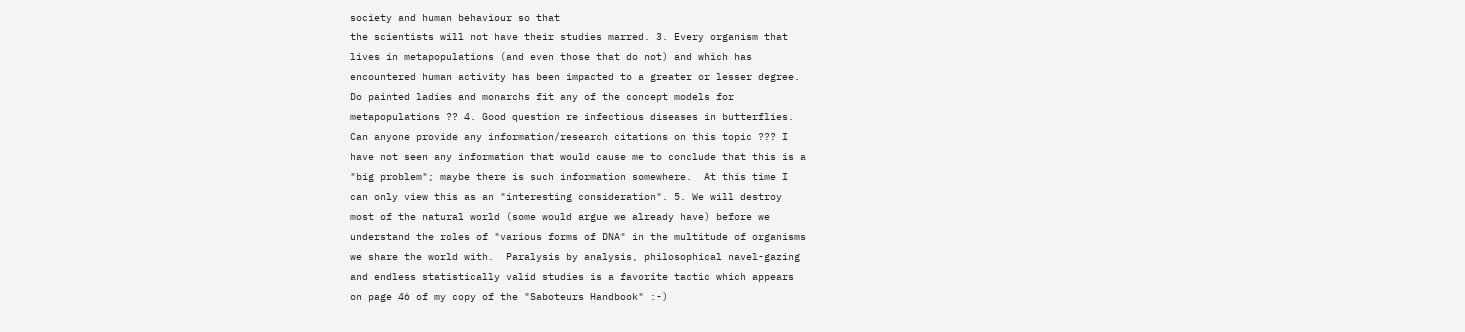society and human behaviour so that
the scientists will not have their studies marred. 3. Every organism that
lives in metapopulations (and even those that do not) and which has
encountered human activity has been impacted to a greater or lesser degree.
Do painted ladies and monarchs fit any of the concept models for
metapopulations ?? 4. Good question re infectious diseases in butterflies.
Can anyone provide any information/research citations on this topic ??? I
have not seen any information that would cause me to conclude that this is a
"big problem"; maybe there is such information somewhere.  At this time I
can only view this as an "interesting consideration". 5. We will destroy
most of the natural world (some would argue we already have) before we
understand the roles of "various forms of DNA" in the multitude of organisms
we share the world with.  Paralysis by analysis, philosophical navel-gazing
and endless statistically valid studies is a favorite tactic which appears
on page 46 of my copy of the "Saboteurs Handbook" :-)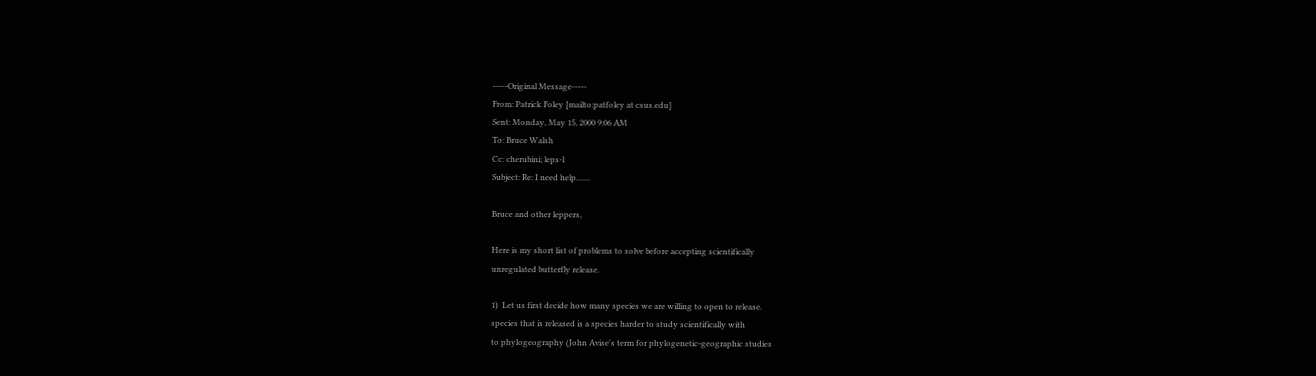-----Original Message-----
From: Patrick Foley [mailto:patfoley at csus.edu]
Sent: Monday, May 15, 2000 9:06 AM
To: Bruce Walsh
Cc: cherubini; leps-l
Subject: Re: I need help.......

Bruce and other leppers,

Here is my short list of problems to solve before accepting scientifically
unregulated butterfly release.

1)  Let us first decide how many species we are willing to open to release.
species that is released is a species harder to study scientifically with
to phylogeography (John Avise's term for phylogenetic-geographic studies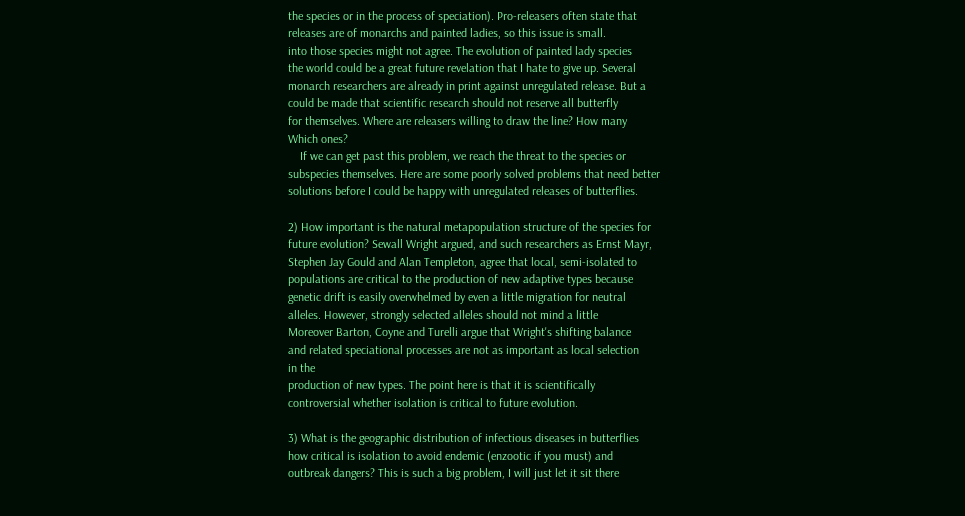the species or in the process of speciation). Pro-releasers often state that
releases are of monarchs and painted ladies, so this issue is small.
into those species might not agree. The evolution of painted lady species
the world could be a great future revelation that I hate to give up. Several
monarch researchers are already in print against unregulated release. But a
could be made that scientific research should not reserve all butterfly
for themselves. Where are releasers willing to draw the line? How many
Which ones?
    If we can get past this problem, we reach the threat to the species or
subspecies themselves. Here are some poorly solved problems that need better
solutions before I could be happy with unregulated releases of butterflies.

2) How important is the natural metapopulation structure of the species for
future evolution? Sewall Wright argued, and such researchers as Ernst Mayr,
Stephen Jay Gould and Alan Templeton, agree that local, semi-isolated to
populations are critical to the production of new adaptive types because
genetic drift is easily overwhelmed by even a little migration for neutral
alleles. However, strongly selected alleles should not mind a little
Moreover Barton, Coyne and Turelli argue that Wright's shifting balance
and related speciational processes are not as important as local selection
in the
production of new types. The point here is that it is scientifically
controversial whether isolation is critical to future evolution.

3) What is the geographic distribution of infectious diseases in butterflies
how critical is isolation to avoid endemic (enzootic if you must) and
outbreak dangers? This is such a big problem, I will just let it sit there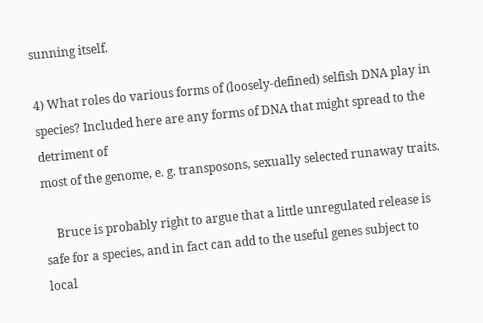sunning itself.

4) What roles do various forms of (loosely-defined) selfish DNA play in
species? Included here are any forms of DNA that might spread to the
detriment of
most of the genome, e. g. transposons, sexually selected runaway traits.

    Bruce is probably right to argue that a little unregulated release is
safe for a species, and in fact can add to the useful genes subject to local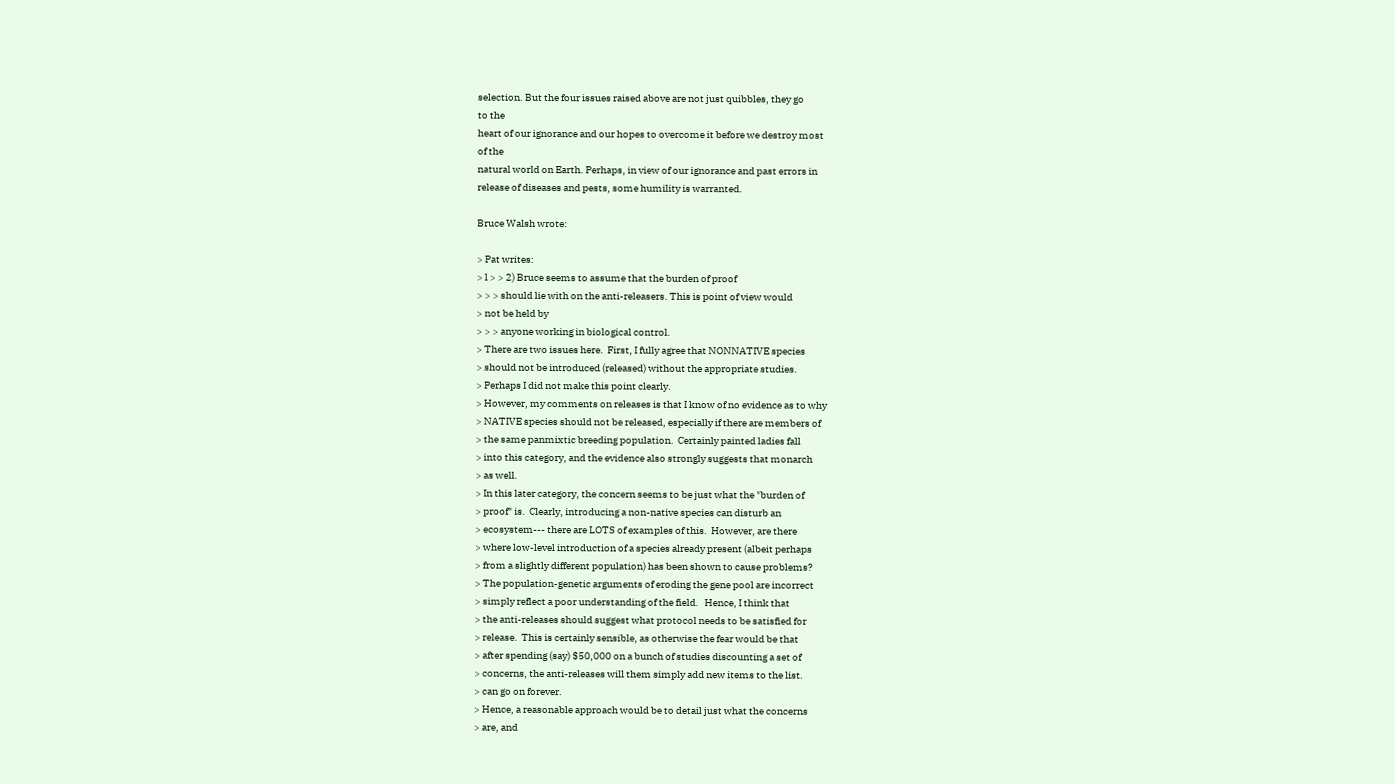selection. But the four issues raised above are not just quibbles, they go
to the
heart of our ignorance and our hopes to overcome it before we destroy most
of the
natural world on Earth. Perhaps, in view of our ignorance and past errors in
release of diseases and pests, some humility is warranted.

Bruce Walsh wrote:

> Pat writes:
> l > > 2) Bruce seems to assume that the burden of proof
> > > should lie with on the anti-releasers. This is point of view would
> not be held by
> > > anyone working in biological control.
> There are two issues here.  First, I fully agree that NONNATIVE species
> should not be introduced (released) without the appropriate studies.
> Perhaps I did not make this point clearly.
> However, my comments on releases is that I know of no evidence as to why
> NATIVE species should not be released, especially if there are members of
> the same panmixtic breeding population.  Certainly painted ladies fall
> into this category, and the evidence also strongly suggests that monarch
> as well.
> In this later category, the concern seems to be just what the "burden of
> proof" is.  Clearly, introducing a non-native species can disturb an
> ecosystem--- there are LOTS of examples of this.  However, are there
> where low-level introduction of a species already present (albeit perhaps
> from a slightly different population) has been shown to cause problems?
> The population-genetic arguments of eroding the gene pool are incorrect
> simply reflect a poor understanding of the field.   Hence, I think that
> the anti-releases should suggest what protocol needs to be satisfied for
> release.  This is certainly sensible, as otherwise the fear would be that
> after spending (say) $50,000 on a bunch of studies discounting a set of
> concerns, the anti-releases will them simply add new items to the list.
> can go on forever.
> Hence, a reasonable approach would be to detail just what the concerns
> are, and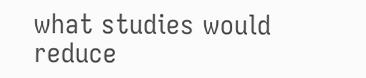what studies would reduce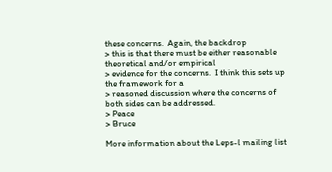these concerns.  Again, the backdrop
> this is that there must be either reasonable theoretical and/or empirical
> evidence for the concerns.  I think this sets up the framework for a
> reasoned discussion where the concerns of both sides can be addressed.
> Peace
> Bruce

More information about the Leps-l mailing list